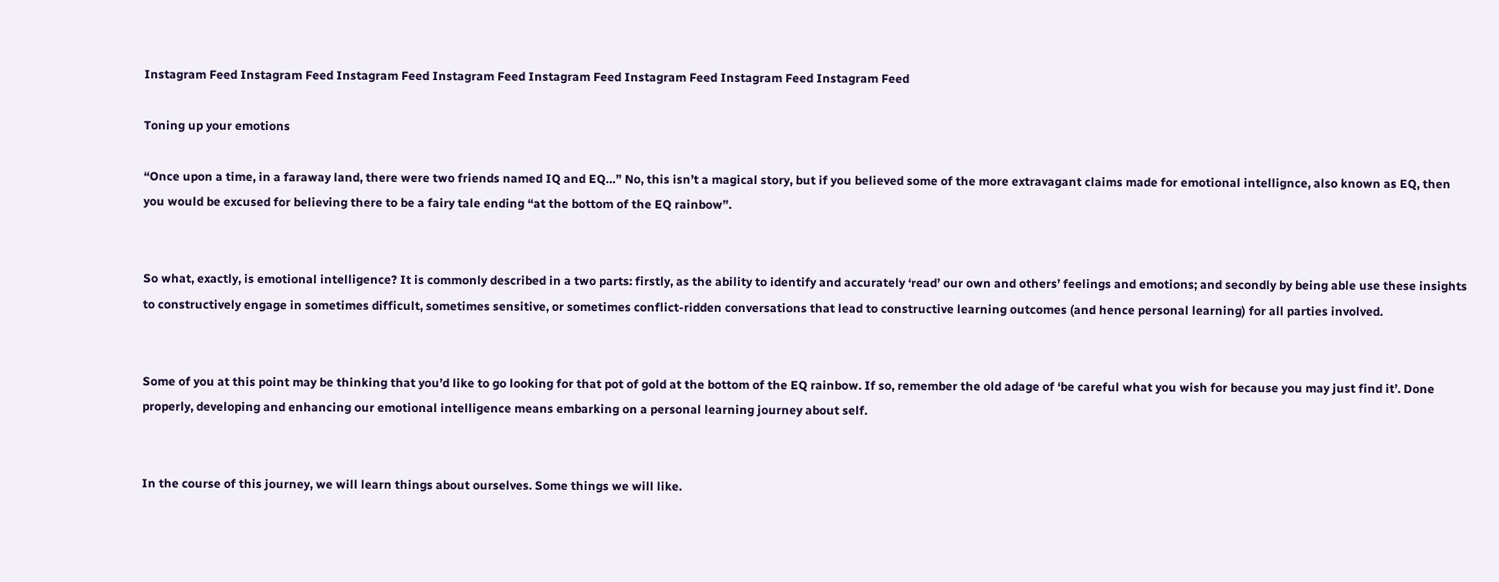Instagram Feed Instagram Feed Instagram Feed Instagram Feed Instagram Feed Instagram Feed Instagram Feed Instagram Feed

Toning up your emotions

“Once upon a time, in a faraway land, there were two friends named IQ and EQ…” No, this isn’t a magical story, but if you believed some of the more extravagant claims made for emotional intellignce, also known as EQ, then you would be excused for believing there to be a fairy tale ending “at the bottom of the EQ rainbow”.


So what, exactly, is emotional intelligence? It is commonly described in a two parts: firstly, as the ability to identify and accurately ‘read’ our own and others’ feelings and emotions; and secondly by being able use these insights to constructively engage in sometimes difficult, sometimes sensitive, or sometimes conflict-ridden conversations that lead to constructive learning outcomes (and hence personal learning) for all parties involved.


Some of you at this point may be thinking that you’d like to go looking for that pot of gold at the bottom of the EQ rainbow. If so, remember the old adage of ‘be careful what you wish for because you may just find it’. Done properly, developing and enhancing our emotional intelligence means embarking on a personal learning journey about self.


In the course of this journey, we will learn things about ourselves. Some things we will like.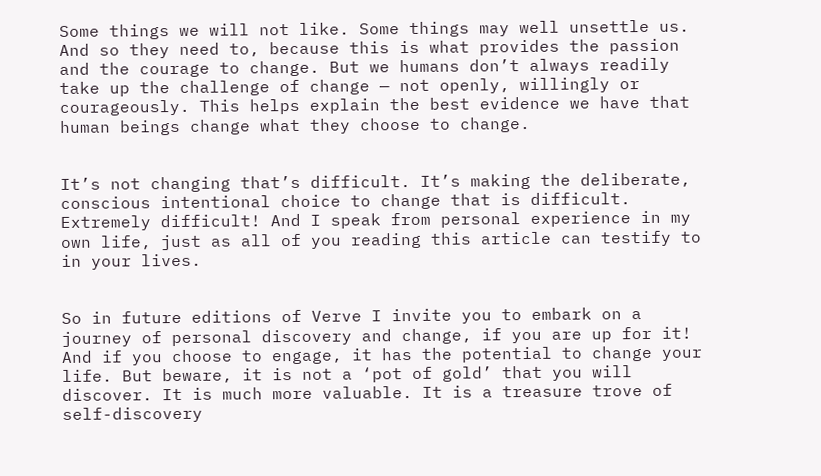Some things we will not like. Some things may well unsettle us. And so they need to, because this is what provides the passion and the courage to change. But we humans don’t always readily take up the challenge of change — not openly, willingly or courageously. This helps explain the best evidence we have that human beings change what they choose to change.


It’s not changing that’s difficult. It’s making the deliberate, conscious intentional choice to change that is difficult. Extremely difficult! And I speak from personal experience in my own life, just as all of you reading this article can testify to in your lives.


So in future editions of Verve I invite you to embark on a journey of personal discovery and change, if you are up for it! And if you choose to engage, it has the potential to change your life. But beware, it is not a ‘pot of gold’ that you will discover. It is much more valuable. It is a treasure trove of self-discovery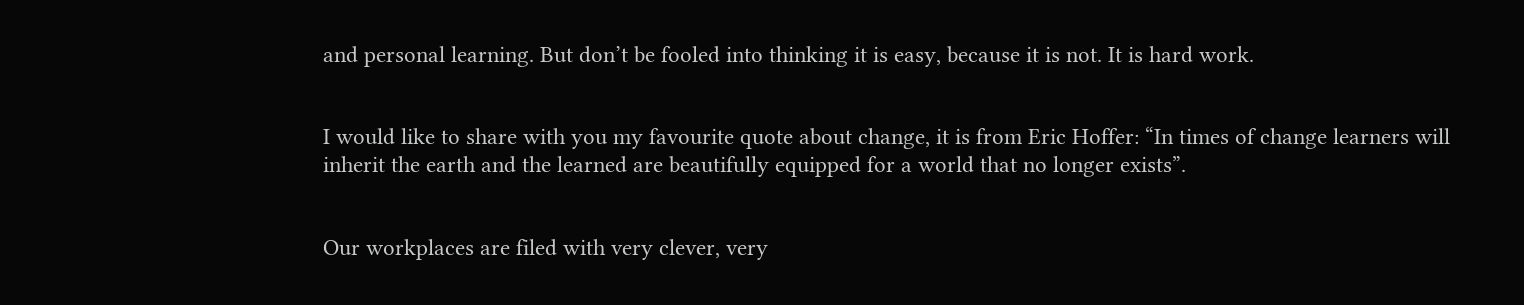and personal learning. But don’t be fooled into thinking it is easy, because it is not. It is hard work.


I would like to share with you my favourite quote about change, it is from Eric Hoffer: “In times of change learners will inherit the earth and the learned are beautifully equipped for a world that no longer exists”.


Our workplaces are filed with very clever, very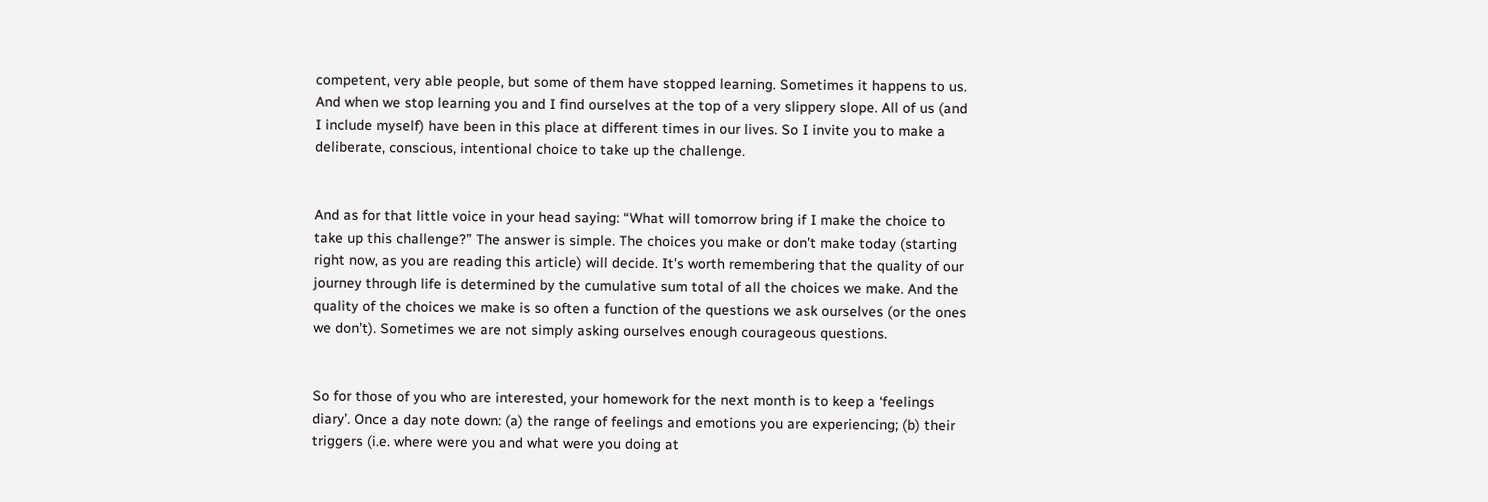competent, very able people, but some of them have stopped learning. Sometimes it happens to us. And when we stop learning you and I find ourselves at the top of a very slippery slope. All of us (and I include myself) have been in this place at different times in our lives. So I invite you to make a deliberate, conscious, intentional choice to take up the challenge.


And as for that little voice in your head saying: “What will tomorrow bring if I make the choice to take up this challenge?” The answer is simple. The choices you make or don’t make today (starting right now, as you are reading this article) will decide. It’s worth remembering that the quality of our journey through life is determined by the cumulative sum total of all the choices we make. And the quality of the choices we make is so often a function of the questions we ask ourselves (or the ones we don’t). Sometimes we are not simply asking ourselves enough courageous questions.


So for those of you who are interested, your homework for the next month is to keep a ‘feelings diary’. Once a day note down: (a) the range of feelings and emotions you are experiencing; (b) their triggers (i.e. where were you and what were you doing at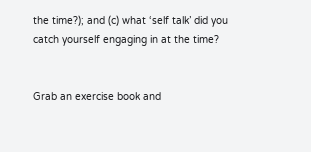the time?); and (c) what ‘self talk’ did you catch yourself engaging in at the time?


Grab an exercise book and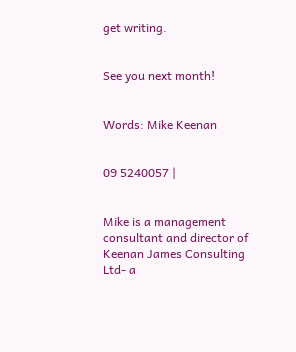get writing.


See you next month!


Words: Mike Keenan


09 5240057 |


Mike is a management consultant and director of Keenan James Consulting Ltd- a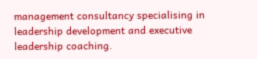management consultancy specialising in leadership development and executive leadership coaching.